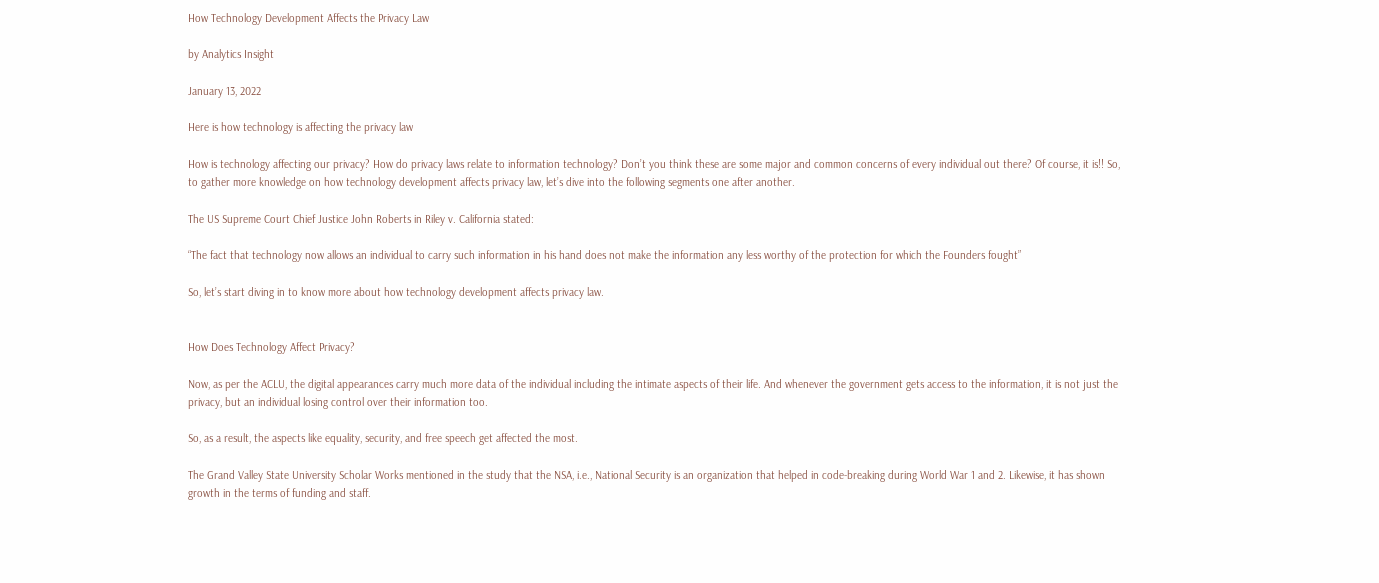How Technology Development Affects the Privacy Law

by Analytics Insight

January 13, 2022

Here is how technology is affecting the privacy law

How is technology affecting our privacy? How do privacy laws relate to information technology? Don’t you think these are some major and common concerns of every individual out there? Of course, it is!! So, to gather more knowledge on how technology development affects privacy law, let’s dive into the following segments one after another.

The US Supreme Court Chief Justice John Roberts in Riley v. California stated:

“The fact that technology now allows an individual to carry such information in his hand does not make the information any less worthy of the protection for which the Founders fought”

So, let’s start diving in to know more about how technology development affects privacy law.


How Does Technology Affect Privacy?

Now, as per the ACLU, the digital appearances carry much more data of the individual including the intimate aspects of their life. And whenever the government gets access to the information, it is not just the privacy, but an individual losing control over their information too.

So, as a result, the aspects like equality, security, and free speech get affected the most.

The Grand Valley State University Scholar Works mentioned in the study that the NSA, i.e., National Security is an organization that helped in code-breaking during World War 1 and 2. Likewise, it has shown growth in the terms of funding and staff.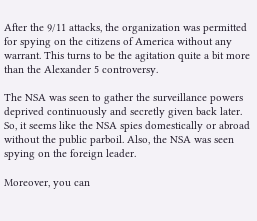After the 9/11 attacks, the organization was permitted for spying on the citizens of America without any warrant. This turns to be the agitation quite a bit more than the Alexander 5 controversy.

The NSA was seen to gather the surveillance powers deprived continuously and secretly given back later. So, it seems like the NSA spies domestically or abroad without the public parboil. Also, the NSA was seen spying on the foreign leader.

Moreover, you can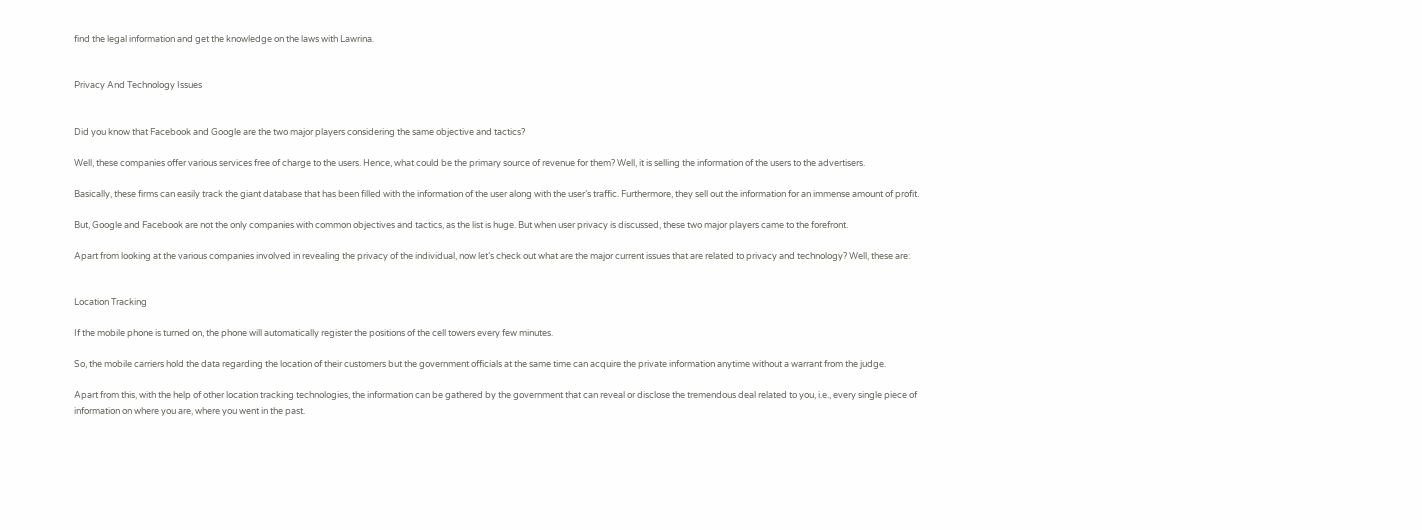find the legal information and get the knowledge on the laws with Lawrina.


Privacy And Technology Issues


Did you know that Facebook and Google are the two major players considering the same objective and tactics?

Well, these companies offer various services free of charge to the users. Hence, what could be the primary source of revenue for them? Well, it is selling the information of the users to the advertisers.

Basically, these firms can easily track the giant database that has been filled with the information of the user along with the user’s traffic. Furthermore, they sell out the information for an immense amount of profit.

But, Google and Facebook are not the only companies with common objectives and tactics, as the list is huge. But when user privacy is discussed, these two major players came to the forefront.

Apart from looking at the various companies involved in revealing the privacy of the individual, now let’s check out what are the major current issues that are related to privacy and technology? Well, these are:


Location Tracking

If the mobile phone is turned on, the phone will automatically register the positions of the cell towers every few minutes.

So, the mobile carriers hold the data regarding the location of their customers but the government officials at the same time can acquire the private information anytime without a warrant from the judge.

Apart from this, with the help of other location tracking technologies, the information can be gathered by the government that can reveal or disclose the tremendous deal related to you, i.e., every single piece of information on where you are, where you went in the past.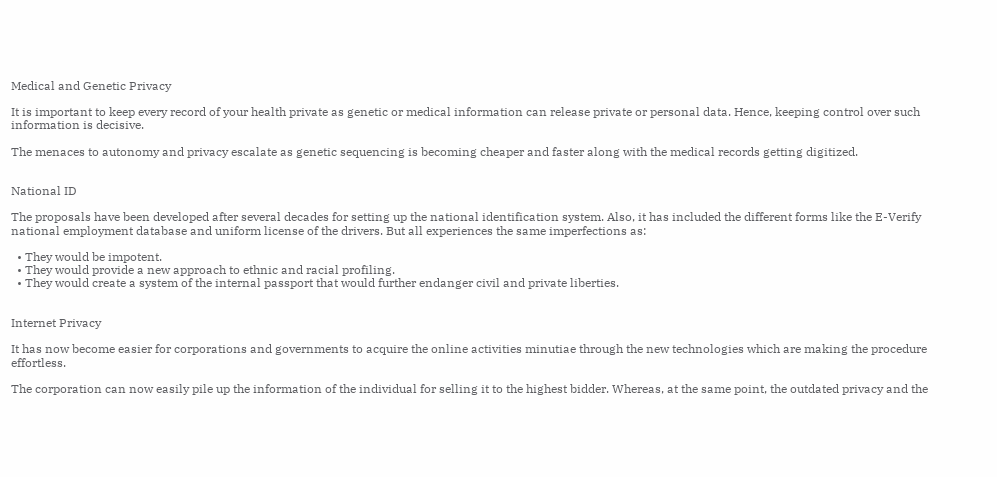Medical and Genetic Privacy

It is important to keep every record of your health private as genetic or medical information can release private or personal data. Hence, keeping control over such information is decisive.

The menaces to autonomy and privacy escalate as genetic sequencing is becoming cheaper and faster along with the medical records getting digitized.


National ID

The proposals have been developed after several decades for setting up the national identification system. Also, it has included the different forms like the E-Verify national employment database and uniform license of the drivers. But all experiences the same imperfections as:

  • They would be impotent.
  • They would provide a new approach to ethnic and racial profiling.
  • They would create a system of the internal passport that would further endanger civil and private liberties.


Internet Privacy

It has now become easier for corporations and governments to acquire the online activities minutiae through the new technologies which are making the procedure effortless.

The corporation can now easily pile up the information of the individual for selling it to the highest bidder. Whereas, at the same point, the outdated privacy and the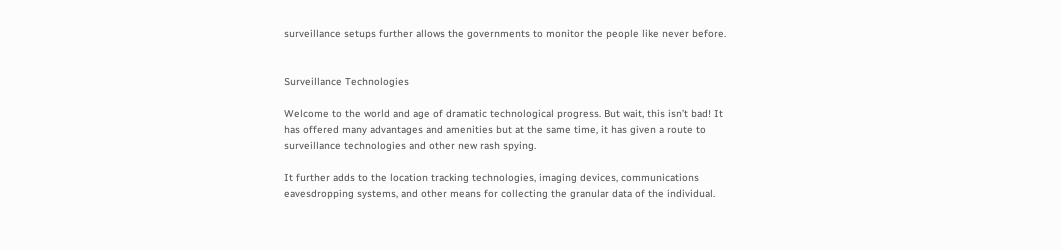surveillance setups further allows the governments to monitor the people like never before.


Surveillance Technologies

Welcome to the world and age of dramatic technological progress. But wait, this isn’t bad! It has offered many advantages and amenities but at the same time, it has given a route to surveillance technologies and other new rash spying.

It further adds to the location tracking technologies, imaging devices, communications eavesdropping systems, and other means for collecting the granular data of the individual.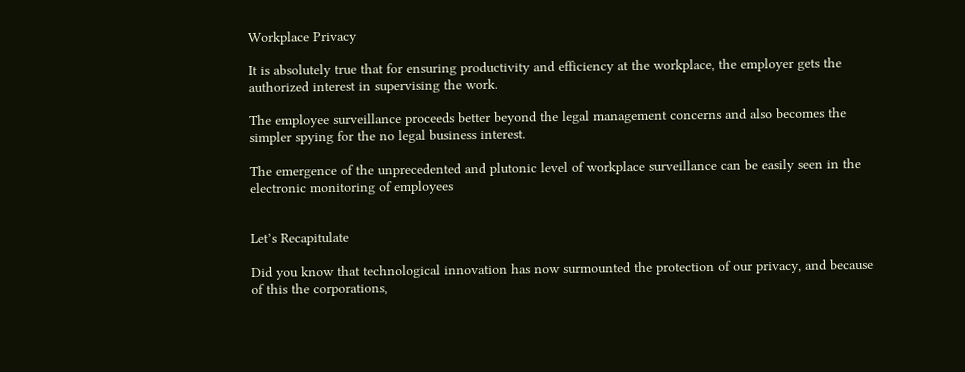Workplace Privacy

It is absolutely true that for ensuring productivity and efficiency at the workplace, the employer gets the authorized interest in supervising the work.

The employee surveillance proceeds better beyond the legal management concerns and also becomes the simpler spying for the no legal business interest.

The emergence of the unprecedented and plutonic level of workplace surveillance can be easily seen in the electronic monitoring of employees


Let’s Recapitulate

Did you know that technological innovation has now surmounted the protection of our privacy, and because of this the corporations,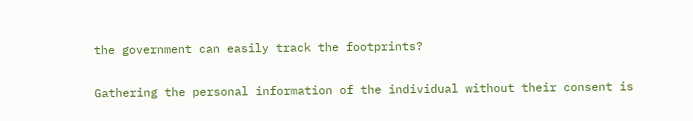the government can easily track the footprints?

Gathering the personal information of the individual without their consent is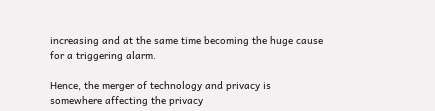increasing and at the same time becoming the huge cause for a triggering alarm.

Hence, the merger of technology and privacy is somewhere affecting the privacy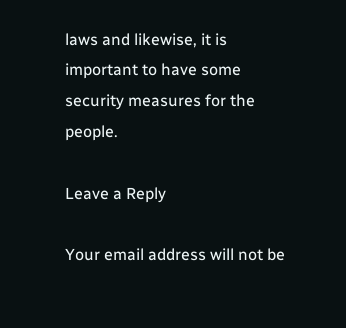laws and likewise, it is important to have some security measures for the people.

Leave a Reply

Your email address will not be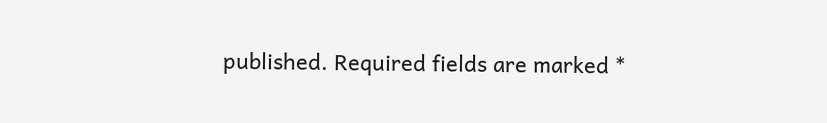published. Required fields are marked *